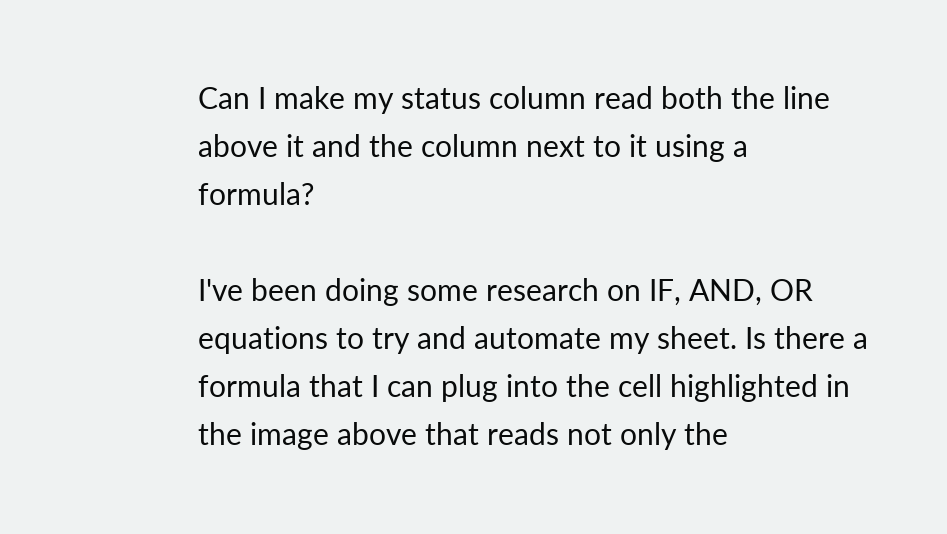Can I make my status column read both the line above it and the column next to it using a formula?

I've been doing some research on IF, AND, OR equations to try and automate my sheet. Is there a formula that I can plug into the cell highlighted in the image above that reads not only the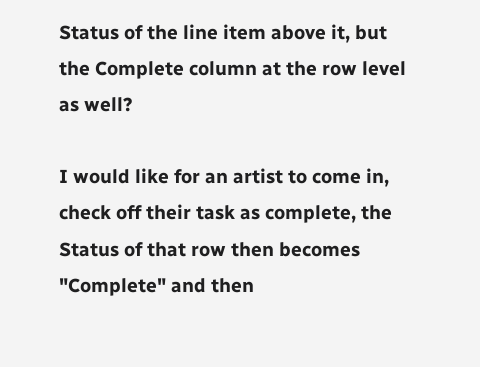Status of the line item above it, but the Complete column at the row level as well?

I would like for an artist to come in, check off their task as complete, the Status of that row then becomes "Complete" and then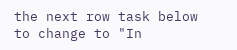the next row task below to change to "In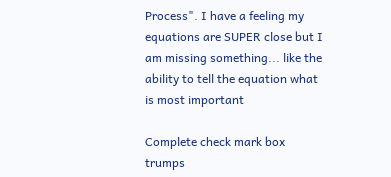Process". I have a feeling my equations are SUPER close but I am missing something... like the ability to tell the equation what is most important

Complete check mark box trumps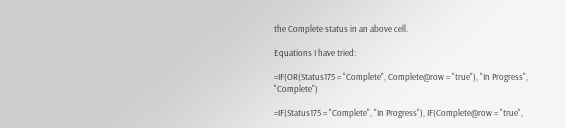the Complete status in an above cell.

Equations I have tried:

=IF(OR(Status175 = "Complete", Complete@row = "true"), "In Progress", "Complete")

=IF(Status175 = "Complete", "In Progress"), IF(Complete@row = "true",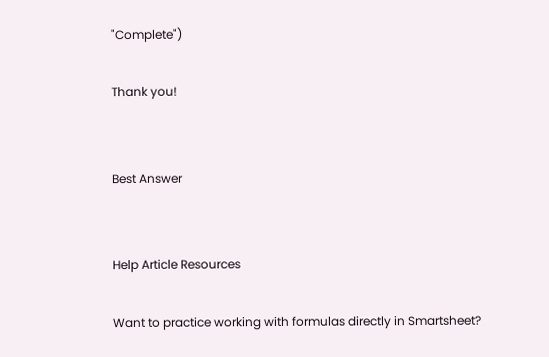"Complete")

Thank you!


Best Answer


Help Article Resources

Want to practice working with formulas directly in Smartsheet?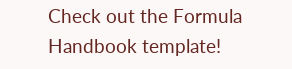Check out the Formula Handbook template!